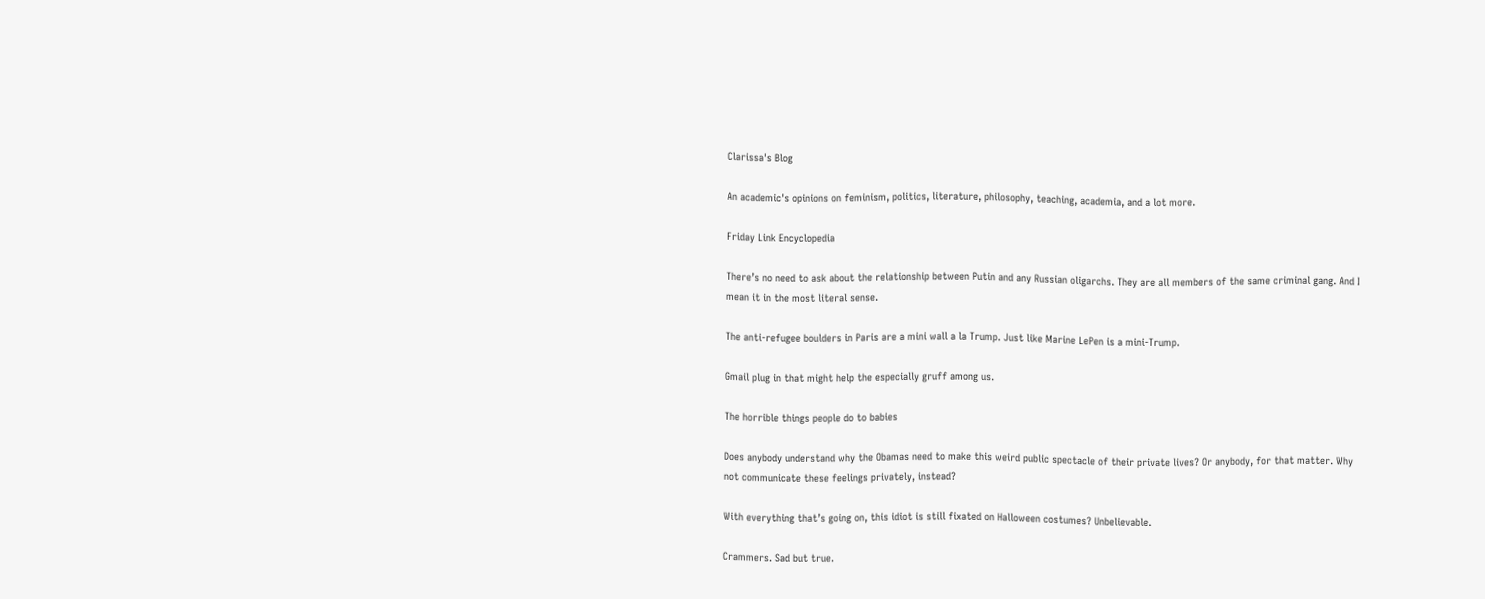Clarissa's Blog

An academic's opinions on feminism, politics, literature, philosophy, teaching, academia, and a lot more.

Friday Link Encyclopedia

There’s no need to ask about the relationship between Putin and any Russian oligarchs. They are all members of the same criminal gang. And I mean it in the most literal sense.

The anti-refugee boulders in Paris are a mini wall a la Trump. Just like Marine LePen is a mini-Trump.

Gmail plug in that might help the especially gruff among us.

The horrible things people do to babies

Does anybody understand why the Obamas need to make this weird public spectacle of their private lives? Or anybody, for that matter. Why not communicate these feelings privately, instead?

With everything that’s going on, this idiot is still fixated on Halloween costumes? Unbelievable.

Crammers. Sad but true.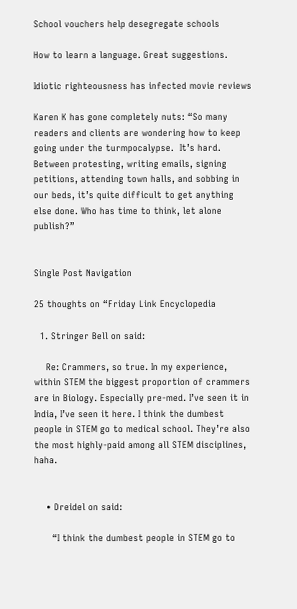School vouchers help desegregate schools

How to learn a language. Great suggestions.

Idiotic righteousness has infected movie reviews

Karen K has gone completely nuts: “So many readers and clients are wondering how to keep going under the turmpocalypse.  It’s hard.  Between protesting, writing emails, signing petitions, attending town halls, and sobbing in our beds, it’s quite difficult to get anything else done. Who has time to think, let alone publish?”


Single Post Navigation

25 thoughts on “Friday Link Encyclopedia

  1. Stringer Bell on said:

    Re: Crammers, so true. In my experience, within STEM the biggest proportion of crammers are in Biology. Especially pre-med. I’ve seen it in India, I’ve seen it here. I think the dumbest people in STEM go to medical school. They’re also the most highly-paid among all STEM disciplines, haha.


    • Dreidel on said:

      “I think the dumbest people in STEM go to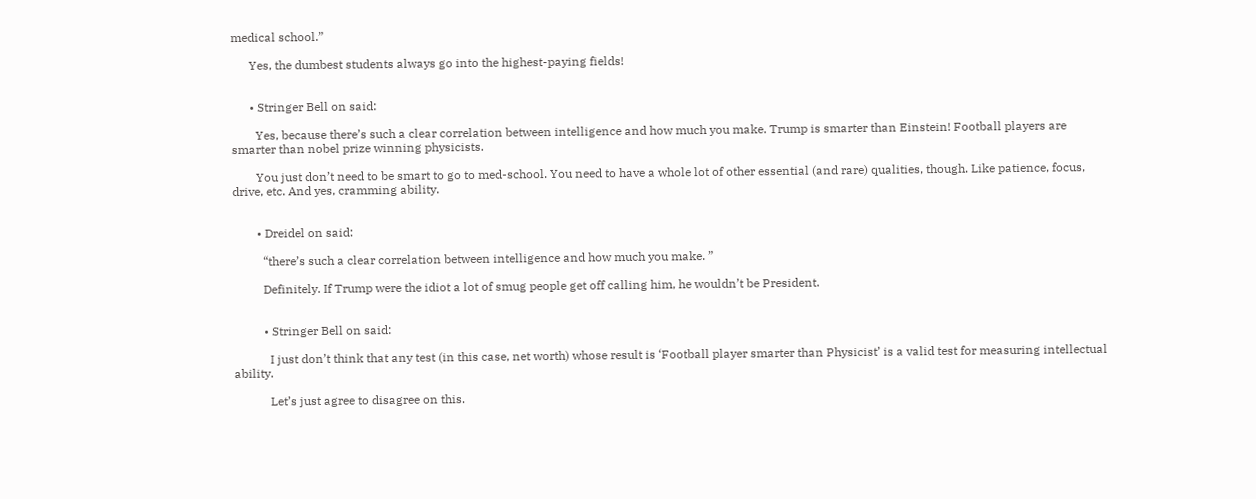medical school.”

      Yes, the dumbest students always go into the highest-paying fields!


      • Stringer Bell on said:

        Yes, because there’s such a clear correlation between intelligence and how much you make. Trump is smarter than Einstein! Football players are smarter than nobel prize winning physicists.

        You just don’t need to be smart to go to med-school. You need to have a whole lot of other essential (and rare) qualities, though. Like patience, focus, drive, etc. And yes, cramming ability.


        • Dreidel on said:

          “there’s such a clear correlation between intelligence and how much you make. ”

          Definitely. If Trump were the idiot a lot of smug people get off calling him, he wouldn’t be President.


          • Stringer Bell on said:

            I just don’t think that any test (in this case, net worth) whose result is ‘Football player smarter than Physicist’ is a valid test for measuring intellectual ability.

            Let’s just agree to disagree on this.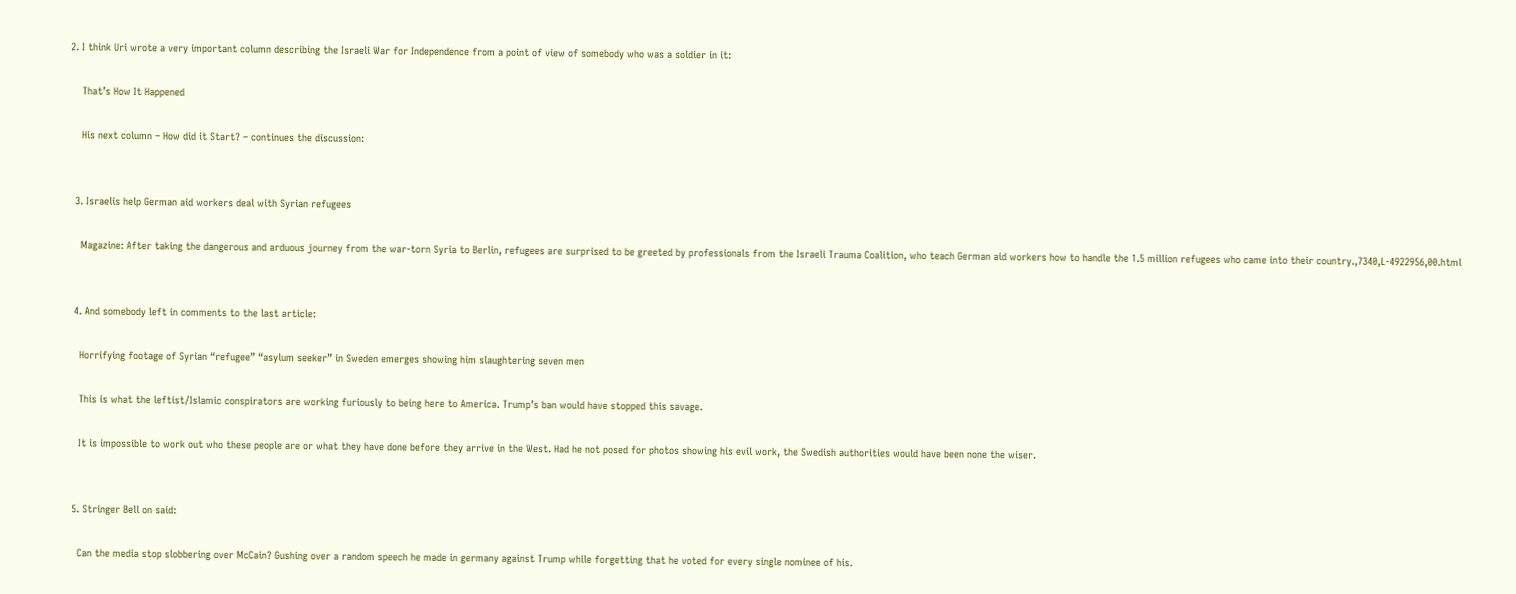2. I think Uri wrote a very important column describing the Israeli War for Independence from a point of view of somebody who was a soldier in it:

    That’s How It Happened

    His next column – How did it Start? – continues the discussion:


  3. Israelis help German aid workers deal with Syrian refugees

    Magazine: After taking the dangerous and arduous journey from the war-torn Syria to Berlin, refugees are surprised to be greeted by professionals from the Israeli Trauma Coalition, who teach German aid workers how to handle the 1.5 million refugees who came into their country.,7340,L-4922956,00.html


  4. And somebody left in comments to the last article:

    Horrifying footage of Syrian “refugee” “asylum seeker” in Sweden emerges showing him slaughtering seven men

    This is what the leftist/Islamic conspirators are working furiously to being here to America. Trump’s ban would have stopped this savage.

    It is impossible to work out who these people are or what they have done before they arrive in the West. Had he not posed for photos showing his evil work, the Swedish authorities would have been none the wiser.


  5. Stringer Bell on said:

    Can the media stop slobbering over McCain? Gushing over a random speech he made in germany against Trump while forgetting that he voted for every single nominee of his.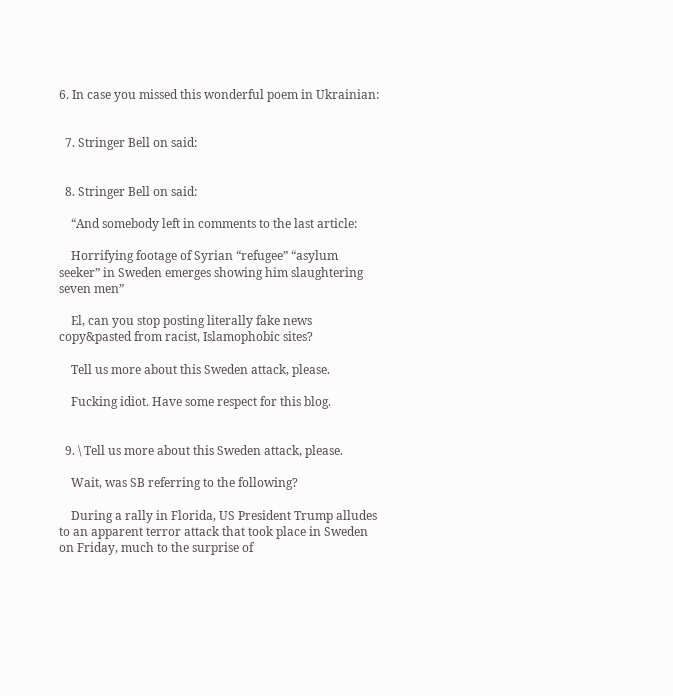6. In case you missed this wonderful poem in Ukrainian:


  7. Stringer Bell on said:


  8. Stringer Bell on said:

    “And somebody left in comments to the last article:

    Horrifying footage of Syrian “refugee” “asylum seeker” in Sweden emerges showing him slaughtering seven men”

    El, can you stop posting literally fake news copy&pasted from racist, Islamophobic sites?

    Tell us more about this Sweden attack, please.

    Fucking idiot. Have some respect for this blog.


  9. \ Tell us more about this Sweden attack, please.

    Wait, was SB referring to the following?

    During a rally in Florida, US President Trump alludes to an apparent terror attack that took place in Sweden on Friday, much to the surprise of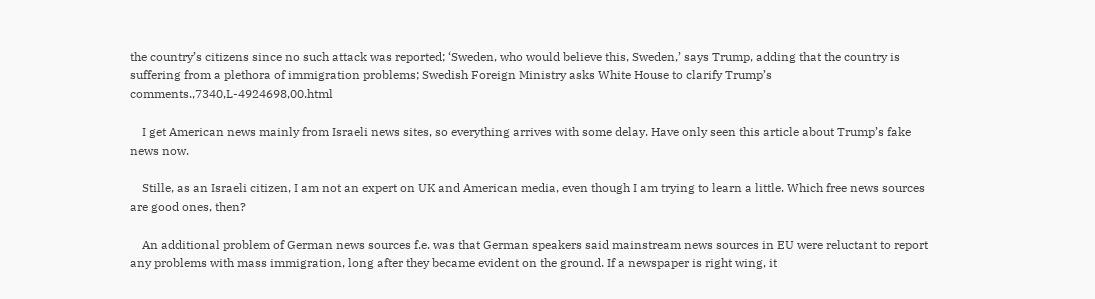the country’s citizens since no such attack was reported; ‘Sweden, who would believe this, Sweden,’ says Trump, adding that the country is suffering from a plethora of immigration problems; Swedish Foreign Ministry asks White House to clarify Trump’s comments.,7340,L-4924698,00.html

    I get American news mainly from Israeli news sites, so everything arrives with some delay. Have only seen this article about Trump’s fake news now.

    Stille, as an Israeli citizen, I am not an expert on UK and American media, even though I am trying to learn a little. Which free news sources are good ones, then?

    An additional problem of German news sources f.e. was that German speakers said mainstream news sources in EU were reluctant to report any problems with mass immigration, long after they became evident on the ground. If a newspaper is right wing, it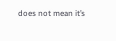does not mean it’s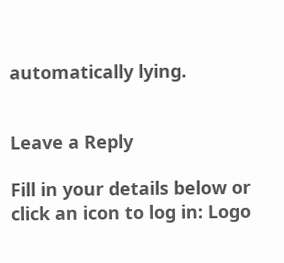automatically lying.


Leave a Reply

Fill in your details below or click an icon to log in: Logo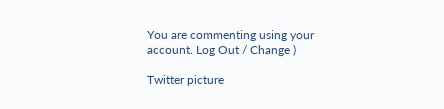You are commenting using your account. Log Out / Change )

Twitter picture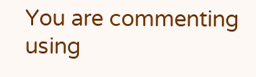You are commenting using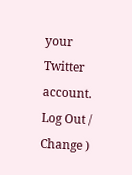your Twitter account. Log Out / Change )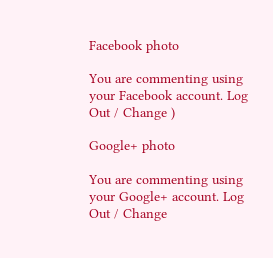Facebook photo

You are commenting using your Facebook account. Log Out / Change )

Google+ photo

You are commenting using your Google+ account. Log Out / Change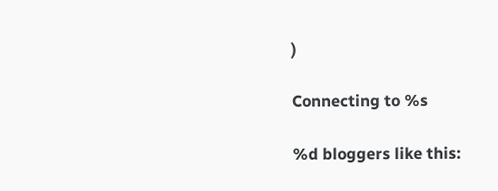)

Connecting to %s

%d bloggers like this: